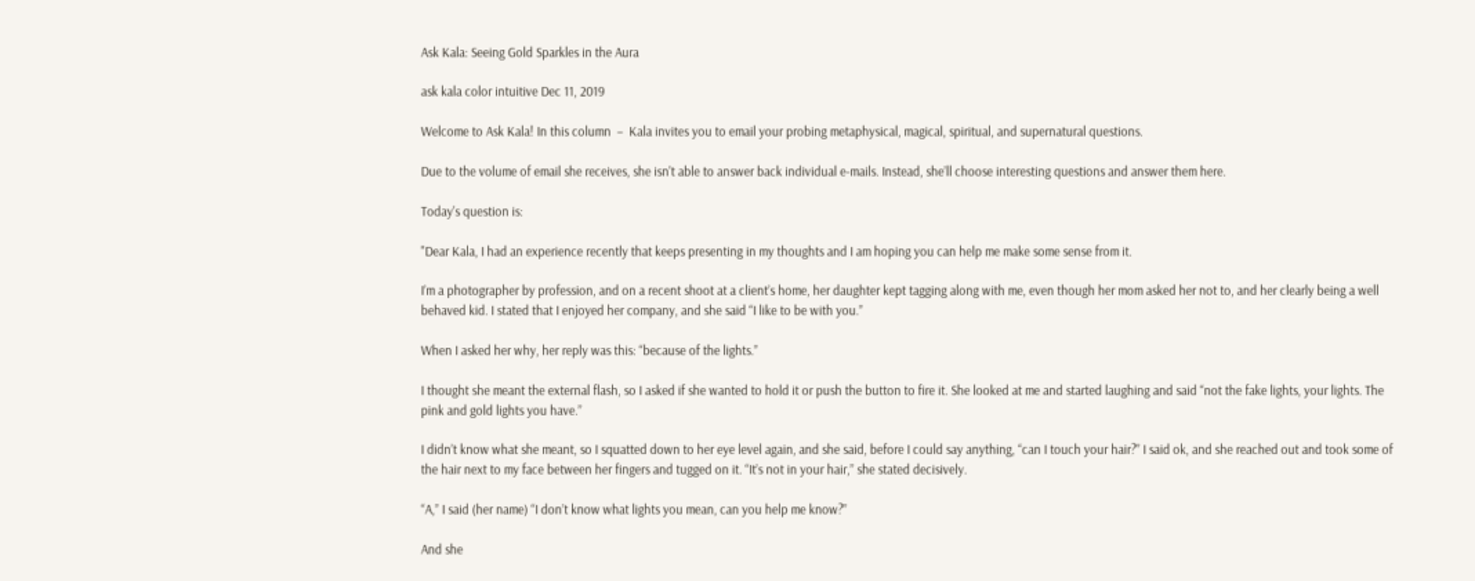Ask Kala: Seeing Gold Sparkles in the Aura

ask kala color intuitive Dec 11, 2019

Welcome to Ask Kala! In this column  –  Kala invites you to email your probing metaphysical, magical, spiritual, and supernatural questions.

Due to the volume of email she receives, she isn't able to answer back individual e-mails. Instead, she’ll choose interesting questions and answer them here.

Today's question is:

"Dear Kala, I had an experience recently that keeps presenting in my thoughts and I am hoping you can help me make some sense from it.

I’m a photographer by profession, and on a recent shoot at a client’s home, her daughter kept tagging along with me, even though her mom asked her not to, and her clearly being a well behaved kid. I stated that I enjoyed her company, and she said “I like to be with you.”

When I asked her why, her reply was this: “because of the lights.”

I thought she meant the external flash, so I asked if she wanted to hold it or push the button to fire it. She looked at me and started laughing and said “not the fake lights, your lights. The pink and gold lights you have.”

I didn’t know what she meant, so I squatted down to her eye level again, and she said, before I could say anything, “can I touch your hair?” I said ok, and she reached out and took some of the hair next to my face between her fingers and tugged on it. “It’s not in your hair,” she stated decisively.

“A,” I said (her name) “I don’t know what lights you mean, can you help me know?”

And she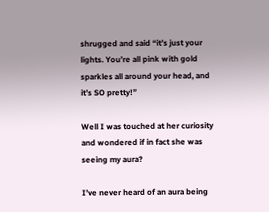shrugged and said “it’s just your lights. You’re all pink with gold sparkles all around your head, and it’s SO pretty!”

Well I was touched at her curiosity and wondered if in fact she was seeing my aura?

I’ve never heard of an aura being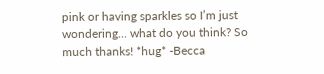pink or having sparkles so I’m just wondering... what do you think? So much thanks! *hug* -Becca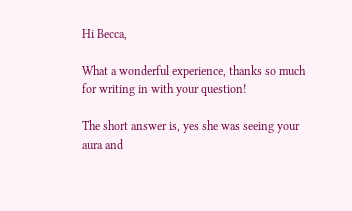Hi Becca,

What a wonderful experience, thanks so much for writing in with your question!

The short answer is, yes she was seeing your aura and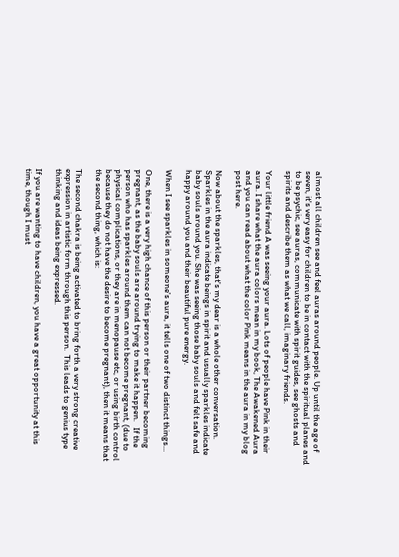almost all children see and feel auras around people. Up until the age of seven, it's very easy for children to be in contact with the spiritual planes and to be psychic, see auras, communicate with spirit guides, see ghosts and spirits and describe them as what we call, imaginary friends.

Your little friend A was seeing your aura. Lots of people have Pink in their aura. I share what the aura colors mean in my book, The Awakened Aura and you can read about what the color Pink means in the aura in my blog post here.

Now about the sparkles, that's my dear is a whole other conversation. Sparkles in the aura indicate beings in spirit and usually sparkles indicate baby souls around you. She was seeing those baby souls and felt safe and happy around you and their beautiful pure energy.

When I see sparkles in someone's aura, it tells one of two distinct things...

One, there is a very high chance of this person or their partner becoming pregnant, as the baby souls are around trying to make it happen.   If the person who has sparkles around them can not become pregnant, (due to physical complications, or they are in menopause etc, or using birth control because they do not have the desire to become pregnant), then it means that the second thing, which is:

The second chakra is being activated to bring forth a very strong creative expression in artistic form through this person.  This leads to genius type thinking and ideas being expressed.

If you are wanting to have children, you have a great opportunity at this time, though I must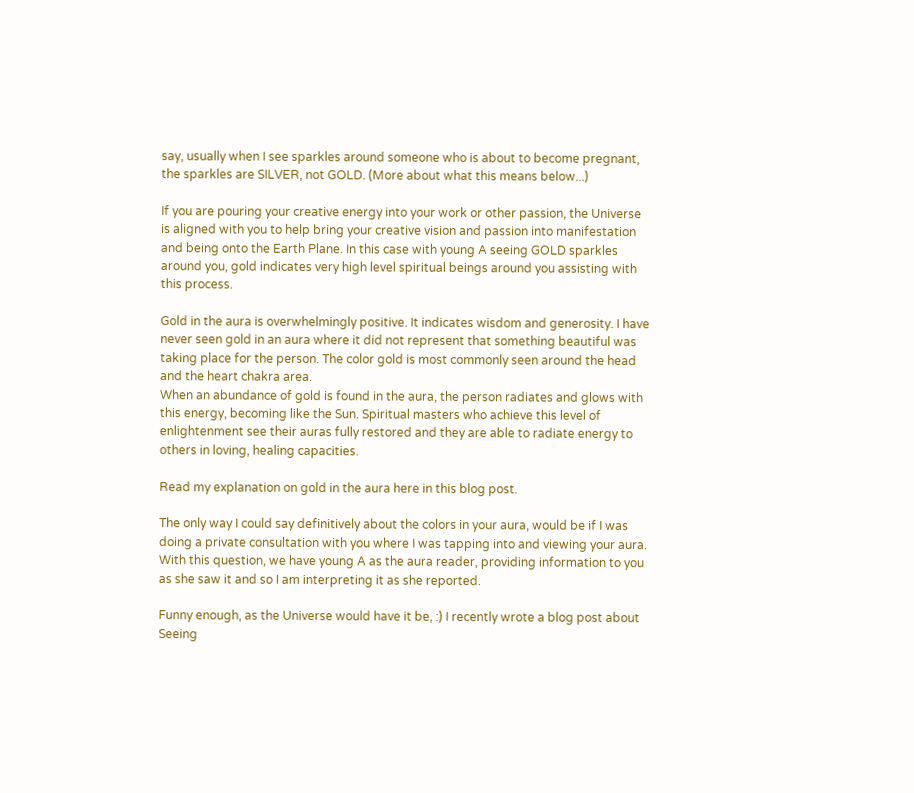say, usually when I see sparkles around someone who is about to become pregnant, the sparkles are SILVER, not GOLD. (More about what this means below...)

If you are pouring your creative energy into your work or other passion, the Universe is aligned with you to help bring your creative vision and passion into manifestation and being onto the Earth Plane. In this case with young A seeing GOLD sparkles around you, gold indicates very high level spiritual beings around you assisting with this process.

Gold in the aura is overwhelmingly positive. It indicates wisdom and generosity. I have never seen gold in an aura where it did not represent that something beautiful was taking place for the person. The color gold is most commonly seen around the head and the heart chakra area.
When an abundance of gold is found in the aura, the person radiates and glows with this energy, becoming like the Sun. Spiritual masters who achieve this level of enlightenment see their auras fully restored and they are able to radiate energy to others in loving, healing capacities.

Read my explanation on gold in the aura here in this blog post.

The only way I could say definitively about the colors in your aura, would be if I was doing a private consultation with you where I was tapping into and viewing your aura. With this question, we have young A as the aura reader, providing information to you as she saw it and so I am interpreting it as she reported.

Funny enough, as the Universe would have it be, :) I recently wrote a blog post about Seeing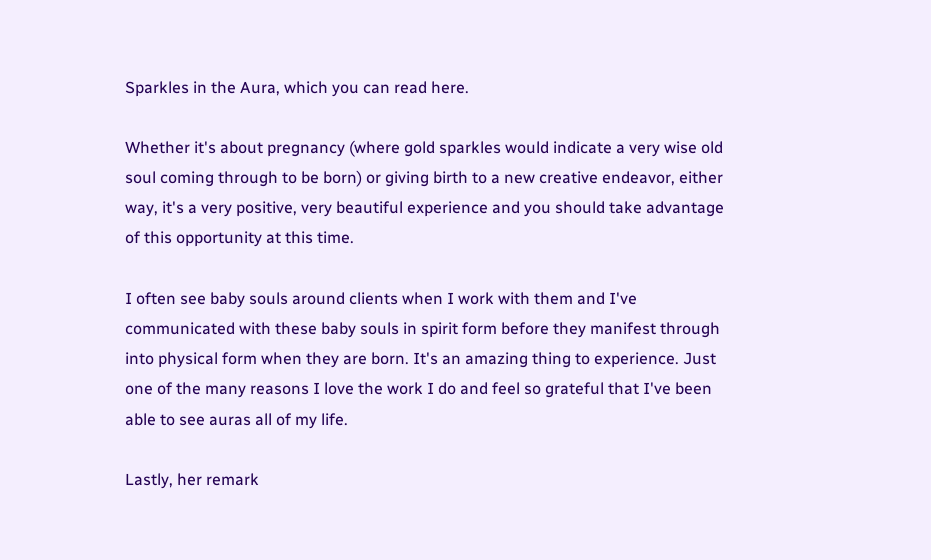Sparkles in the Aura, which you can read here.

Whether it's about pregnancy (where gold sparkles would indicate a very wise old soul coming through to be born) or giving birth to a new creative endeavor, either way, it's a very positive, very beautiful experience and you should take advantage of this opportunity at this time.

I often see baby souls around clients when I work with them and I've communicated with these baby souls in spirit form before they manifest through into physical form when they are born. It's an amazing thing to experience. Just one of the many reasons I love the work I do and feel so grateful that I've been able to see auras all of my life.

Lastly, her remark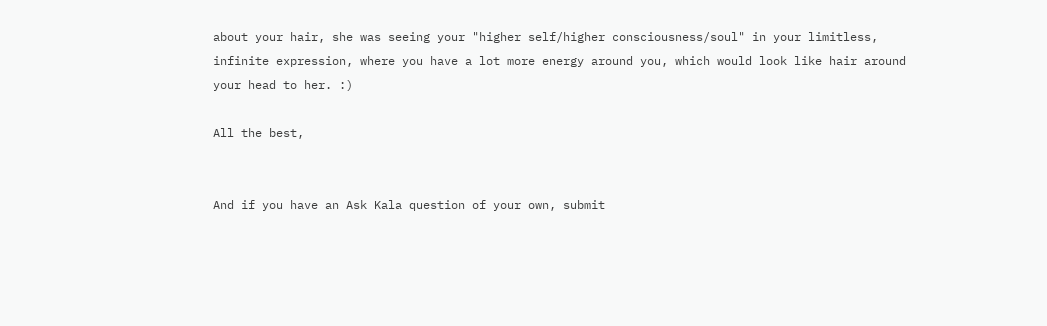about your hair, she was seeing your "higher self/higher consciousness/soul" in your limitless, infinite expression, where you have a lot more energy around you, which would look like hair around your head to her. :)

All the best,


And if you have an Ask Kala question of your own, submit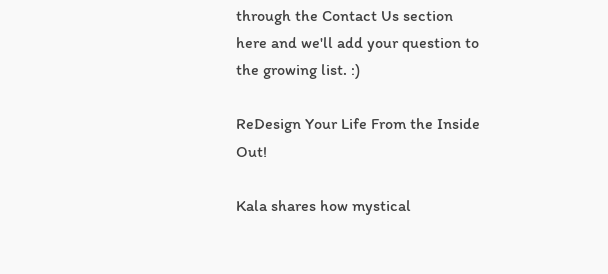through the Contact Us section here and we'll add your question to the growing list. :)

ReDesign Your Life From the Inside Out!

Kala shares how mystical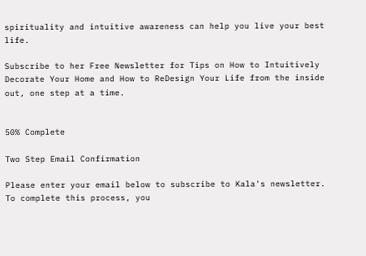spirituality and intuitive awareness can help you live your best life.

Subscribe to her Free Newsletter for Tips on How to Intuitively Decorate Your Home and How to ReDesign Your Life from the inside out, one step at a time.


50% Complete

Two Step Email Confirmation

Please enter your email below to subscribe to Kala's newsletter. To complete this process, you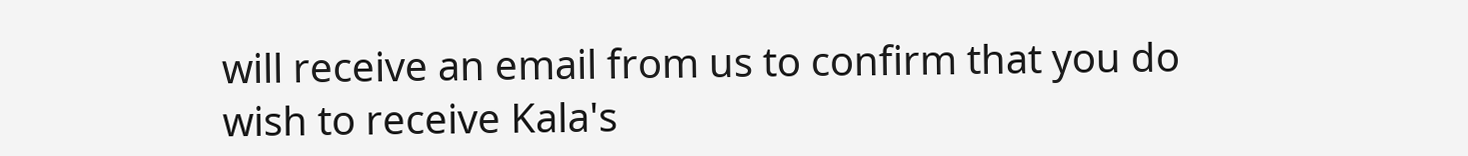will receive an email from us to confirm that you do wish to receive Kala's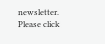newsletter. Please click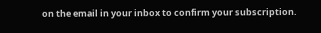on the email in your inbox to confirm your subscription.